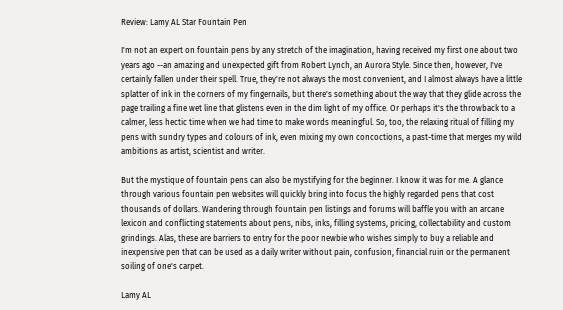Review: Lamy AL Star Fountain Pen

I'm not an expert on fountain pens by any stretch of the imagination, having received my first one about two years ago --an amazing and unexpected gift from Robert Lynch, an Aurora Style. Since then, however, I've certainly fallen under their spell. True, they're not always the most convenient, and I almost always have a little splatter of ink in the corners of my fingernails, but there's something about the way that they glide across the page trailing a fine wet line that glistens even in the dim light of my office. Or perhaps it's the throwback to a calmer, less hectic time when we had time to make words meaningful. So, too, the relaxing ritual of filling my pens with sundry types and colours of ink, even mixing my own concoctions, a past-time that merges my wild ambitions as artist, scientist and writer.

But the mystique of fountain pens can also be mystifying for the beginner. I know it was for me. A glance through various fountain pen websites will quickly bring into focus the highly regarded pens that cost thousands of dollars. Wandering through fountain pen listings and forums will baffle you with an arcane lexicon and conflicting statements about pens, nibs, inks, filling systems, pricing, collectability and custom grindings. Alas, these are barriers to entry for the poor newbie who wishes simply to buy a reliable and inexpensive pen that can be used as a daily writer without pain, confusion, financial ruin or the permanent soiling of one's carpet.

Lamy AL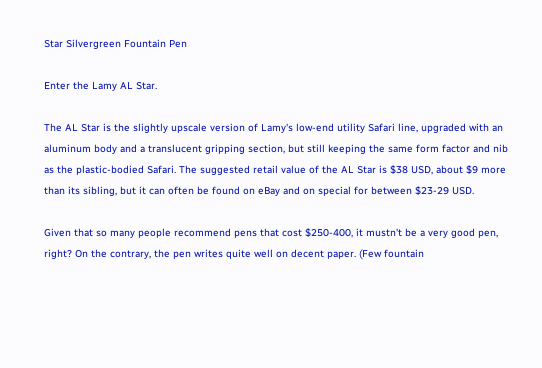Star Silvergreen Fountain Pen

Enter the Lamy AL Star.

The AL Star is the slightly upscale version of Lamy's low-end utility Safari line, upgraded with an aluminum body and a translucent gripping section, but still keeping the same form factor and nib as the plastic-bodied Safari. The suggested retail value of the AL Star is $38 USD, about $9 more than its sibling, but it can often be found on eBay and on special for between $23-29 USD.

Given that so many people recommend pens that cost $250-400, it mustn't be a very good pen, right? On the contrary, the pen writes quite well on decent paper. (Few fountain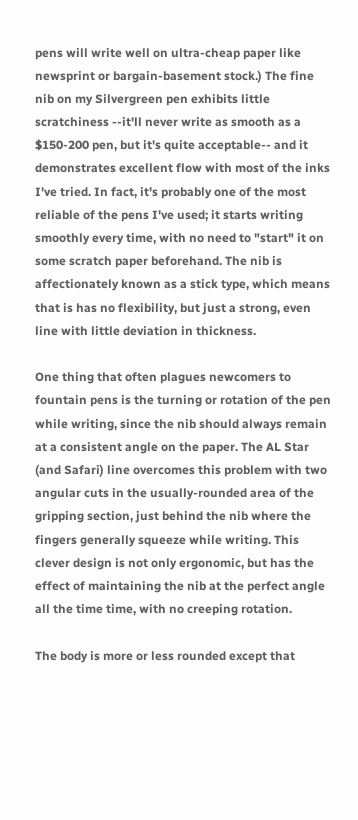pens will write well on ultra-cheap paper like newsprint or bargain-basement stock.) The fine nib on my Silvergreen pen exhibits little scratchiness --it'll never write as smooth as a $150-200 pen, but it's quite acceptable-- and it demonstrates excellent flow with most of the inks I've tried. In fact, it's probably one of the most reliable of the pens I've used; it starts writing smoothly every time, with no need to "start" it on some scratch paper beforehand. The nib is affectionately known as a stick type, which means that is has no flexibility, but just a strong, even line with little deviation in thickness.

One thing that often plagues newcomers to fountain pens is the turning or rotation of the pen while writing, since the nib should always remain at a consistent angle on the paper. The AL Star (and Safari) line overcomes this problem with two angular cuts in the usually-rounded area of the gripping section, just behind the nib where the fingers generally squeeze while writing. This clever design is not only ergonomic, but has the effect of maintaining the nib at the perfect angle all the time time, with no creeping rotation.

The body is more or less rounded except that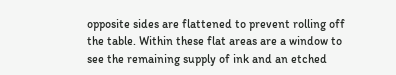opposite sides are flattened to prevent rolling off the table. Within these flat areas are a window to see the remaining supply of ink and an etched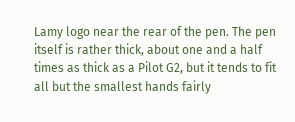Lamy logo near the rear of the pen. The pen itself is rather thick, about one and a half times as thick as a Pilot G2, but it tends to fit all but the smallest hands fairly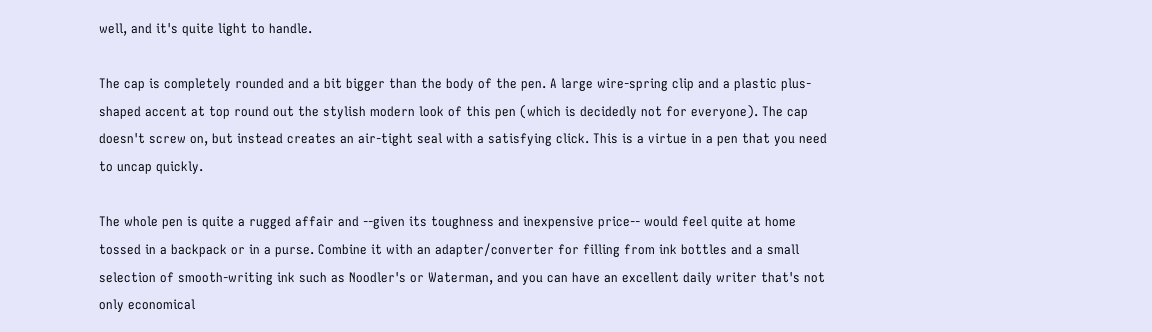well, and it's quite light to handle.

The cap is completely rounded and a bit bigger than the body of the pen. A large wire-spring clip and a plastic plus-shaped accent at top round out the stylish modern look of this pen (which is decidedly not for everyone). The cap doesn't screw on, but instead creates an air-tight seal with a satisfying click. This is a virtue in a pen that you need to uncap quickly.

The whole pen is quite a rugged affair and --given its toughness and inexpensive price-- would feel quite at home tossed in a backpack or in a purse. Combine it with an adapter/converter for filling from ink bottles and a small selection of smooth-writing ink such as Noodler's or Waterman, and you can have an excellent daily writer that's not only economical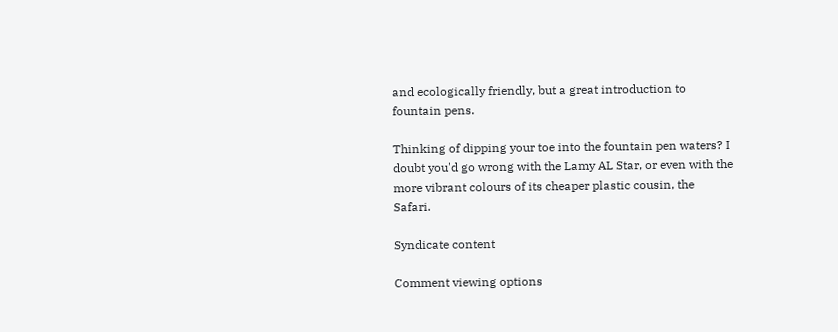and ecologically friendly, but a great introduction to fountain pens.

Thinking of dipping your toe into the fountain pen waters? I doubt you'd go wrong with the Lamy AL Star, or even with the more vibrant colours of its cheaper plastic cousin, the Safari.

Syndicate content

Comment viewing options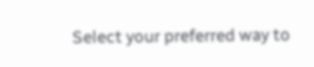Select your preferred way to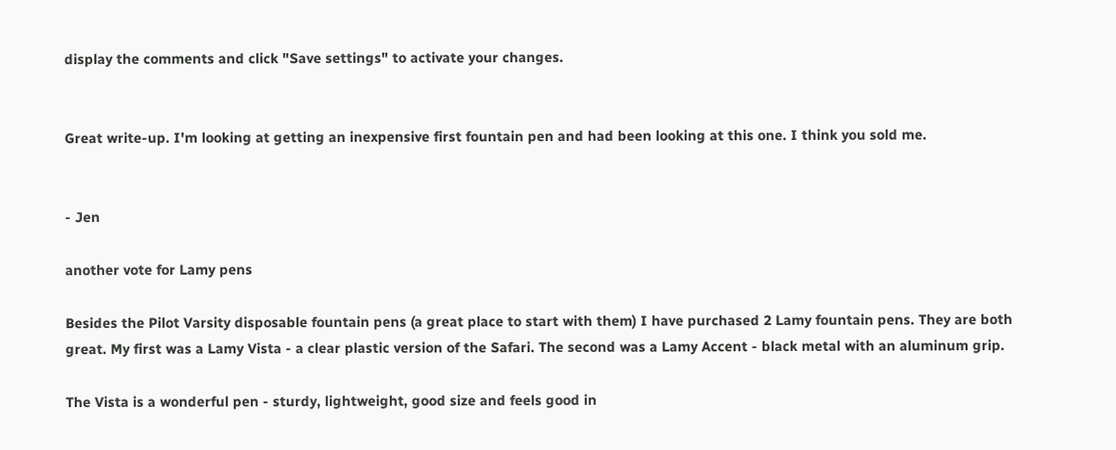display the comments and click "Save settings" to activate your changes.


Great write-up. I'm looking at getting an inexpensive first fountain pen and had been looking at this one. I think you sold me.


- Jen

another vote for Lamy pens

Besides the Pilot Varsity disposable fountain pens (a great place to start with them) I have purchased 2 Lamy fountain pens. They are both great. My first was a Lamy Vista - a clear plastic version of the Safari. The second was a Lamy Accent - black metal with an aluminum grip.

The Vista is a wonderful pen - sturdy, lightweight, good size and feels good in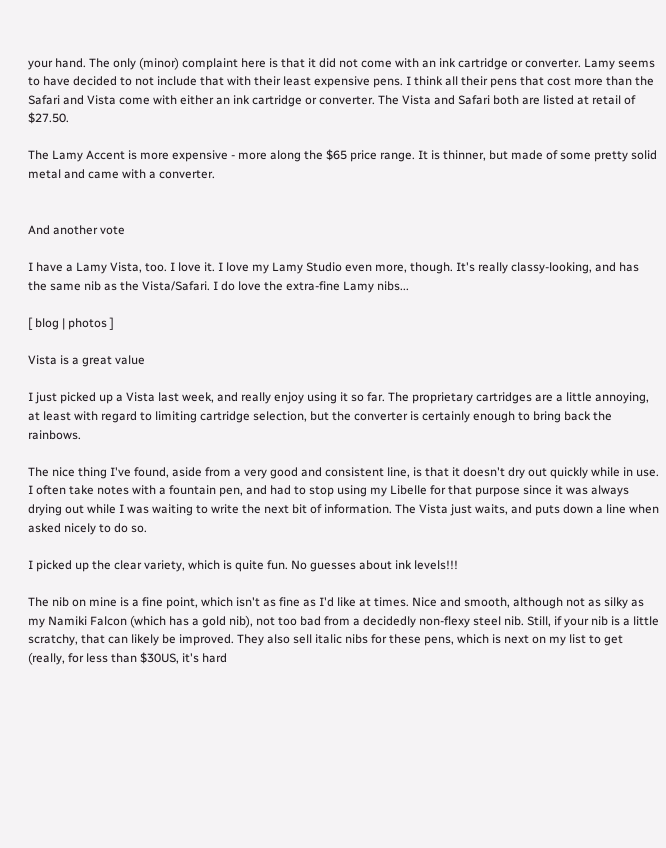your hand. The only (minor) complaint here is that it did not come with an ink cartridge or converter. Lamy seems to have decided to not include that with their least expensive pens. I think all their pens that cost more than the Safari and Vista come with either an ink cartridge or converter. The Vista and Safari both are listed at retail of $27.50.

The Lamy Accent is more expensive - more along the $65 price range. It is thinner, but made of some pretty solid metal and came with a converter.


And another vote

I have a Lamy Vista, too. I love it. I love my Lamy Studio even more, though. It's really classy-looking, and has the same nib as the Vista/Safari. I do love the extra-fine Lamy nibs...

[ blog | photos ]

Vista is a great value

I just picked up a Vista last week, and really enjoy using it so far. The proprietary cartridges are a little annoying, at least with regard to limiting cartridge selection, but the converter is certainly enough to bring back the rainbows.

The nice thing I've found, aside from a very good and consistent line, is that it doesn't dry out quickly while in use. I often take notes with a fountain pen, and had to stop using my Libelle for that purpose since it was always drying out while I was waiting to write the next bit of information. The Vista just waits, and puts down a line when asked nicely to do so.

I picked up the clear variety, which is quite fun. No guesses about ink levels!!!

The nib on mine is a fine point, which isn't as fine as I'd like at times. Nice and smooth, although not as silky as my Namiki Falcon (which has a gold nib), not too bad from a decidedly non-flexy steel nib. Still, if your nib is a little scratchy, that can likely be improved. They also sell italic nibs for these pens, which is next on my list to get (really, for less than $30US, it's hard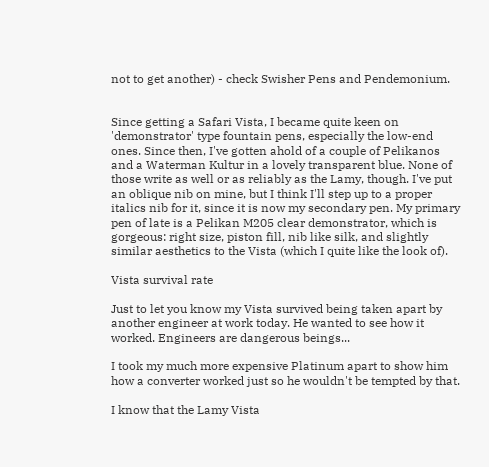not to get another) - check Swisher Pens and Pendemonium.


Since getting a Safari Vista, I became quite keen on 'demonstrator' type fountain pens, especially the low-end ones. Since then, I've gotten ahold of a couple of Pelikanos and a Waterman Kultur in a lovely transparent blue. None of those write as well or as reliably as the Lamy, though. I've put an oblique nib on mine, but I think I'll step up to a proper italics nib for it, since it is now my secondary pen. My primary pen of late is a Pelikan M205 clear demonstrator, which is gorgeous: right size, piston fill, nib like silk, and slightly similar aesthetics to the Vista (which I quite like the look of).

Vista survival rate

Just to let you know my Vista survived being taken apart by another engineer at work today. He wanted to see how it worked. Engineers are dangerous beings...

I took my much more expensive Platinum apart to show him how a converter worked just so he wouldn't be tempted by that.

I know that the Lamy Vista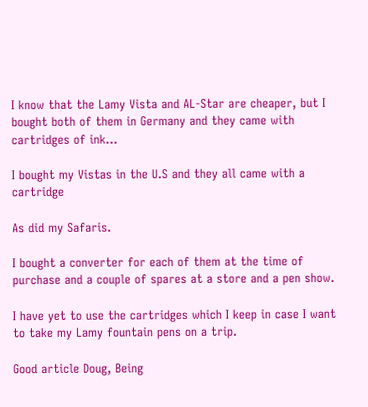I know that the Lamy Vista and AL-Star are cheaper, but I bought both of them in Germany and they came with cartridges of ink...

I bought my Vistas in the U.S and they all came with a cartridge

As did my Safaris.

I bought a converter for each of them at the time of purchase and a couple of spares at a store and a pen show.

I have yet to use the cartridges which I keep in case I want to take my Lamy fountain pens on a trip.

Good article Doug, Being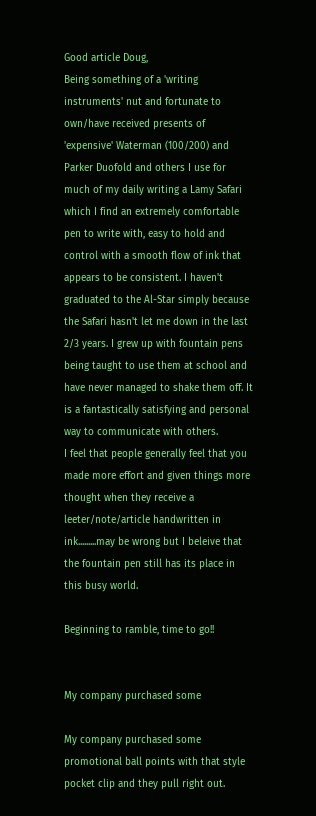Good article Doug,
Being something of a 'writing instruments' nut and fortunate to own/have received presents of 'expensive' Waterman (100/200) and Parker Duofold and others I use for much of my daily writing a Lamy Safari which I find an extremely comfortable pen to write with, easy to hold and control with a smooth flow of ink that appears to be consistent. I haven't graduated to the Al-Star simply because the Safari hasn't let me down in the last 2/3 years. I grew up with fountain pens being taught to use them at school and have never managed to shake them off. It is a fantastically satisfying and personal way to communicate with others.
I feel that people generally feel that you made more effort and given things more thought when they receive a leeter/note/article handwritten in ink.........may be wrong but I beleive that the fountain pen still has its place in this busy world.

Beginning to ramble, time to go!!


My company purchased some

My company purchased some promotional ball points with that style pocket clip and they pull right out.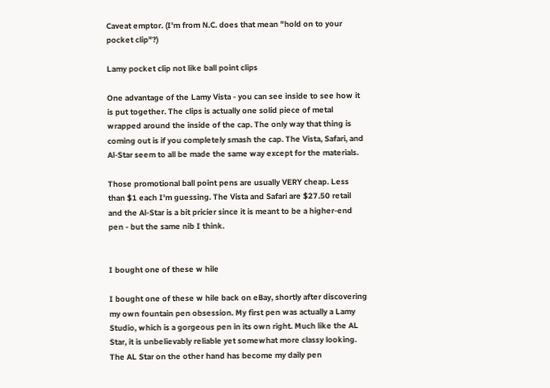Caveat emptor. (I'm from N.C. does that mean "hold on to your pocket clip"?)

Lamy pocket clip not like ball point clips

One advantage of the Lamy Vista - you can see inside to see how it is put together. The clips is actually one solid piece of metal wrapped around the inside of the cap. The only way that thing is coming out is if you completely smash the cap. The Vista, Safari, and Al-Star seem to all be made the same way except for the materials.

Those promotional ball point pens are usually VERY cheap. Less than $1 each I'm guessing. The Vista and Safari are $27.50 retail and the Al-Star is a bit pricier since it is meant to be a higher-end pen - but the same nib I think.


I bought one of these w hile

I bought one of these w hile back on eBay, shortly after discovering my own fountain pen obsession. My first pen was actually a Lamy Studio, which is a gorgeous pen in its own right. Much like the AL Star, it is unbelievably reliable yet somewhat more classy looking. The AL Star on the other hand has become my daily pen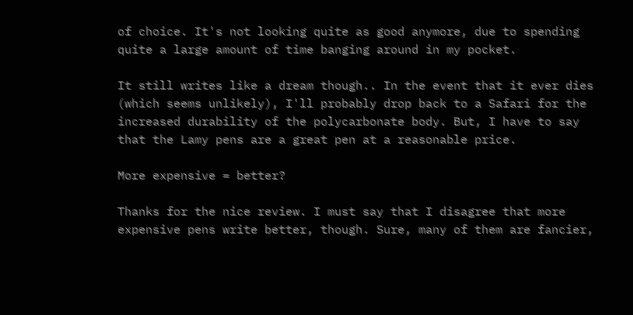of choice. It's not looking quite as good anymore, due to spending quite a large amount of time banging around in my pocket.

It still writes like a dream though.. In the event that it ever dies (which seems unlikely), I'll probably drop back to a Safari for the increased durability of the polycarbonate body. But, I have to say that the Lamy pens are a great pen at a reasonable price.

More expensive = better?

Thanks for the nice review. I must say that I disagree that more expensive pens write better, though. Sure, many of them are fancier,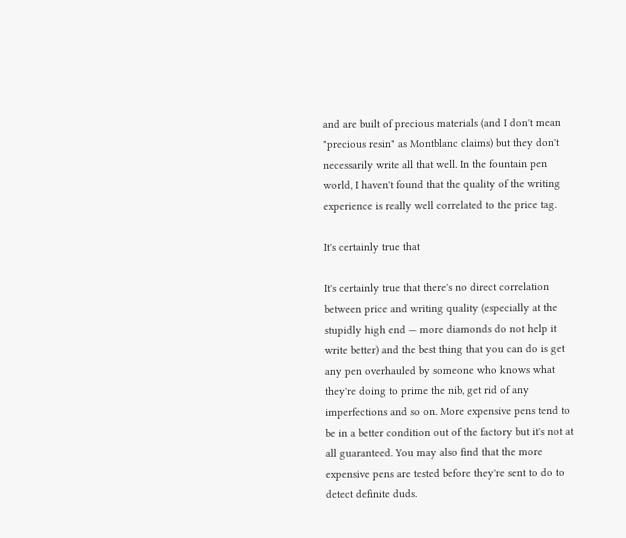and are built of precious materials (and I don't mean "precious resin" as Montblanc claims) but they don't necessarily write all that well. In the fountain pen world, I haven't found that the quality of the writing experience is really well correlated to the price tag.

It's certainly true that

It's certainly true that there's no direct correlation between price and writing quality (especially at the stupidly high end — more diamonds do not help it write better) and the best thing that you can do is get any pen overhauled by someone who knows what they're doing to prime the nib, get rid of any imperfections and so on. More expensive pens tend to be in a better condition out of the factory but it's not at all guaranteed. You may also find that the more expensive pens are tested before they're sent to do to detect definite duds.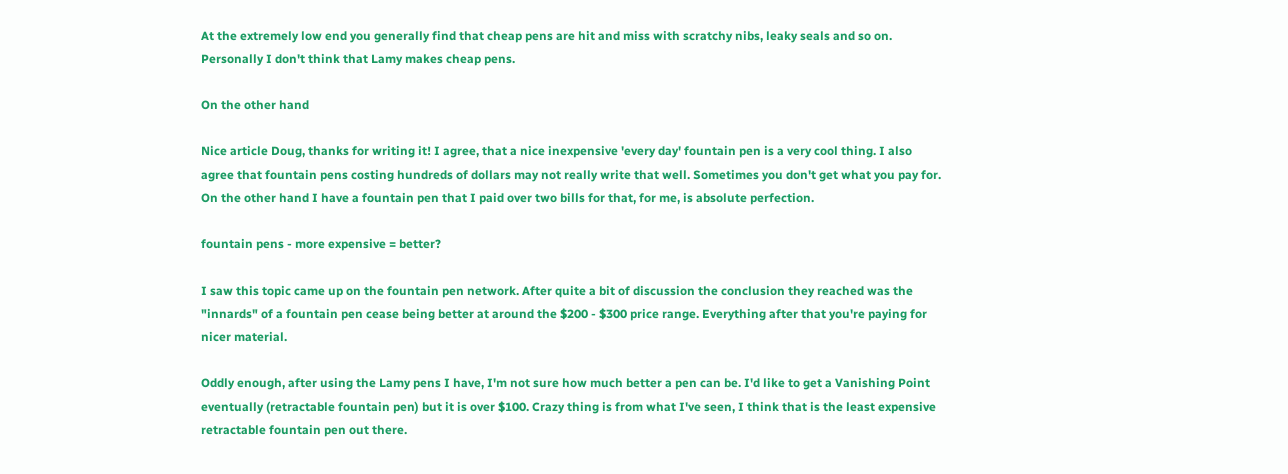At the extremely low end you generally find that cheap pens are hit and miss with scratchy nibs, leaky seals and so on. Personally I don't think that Lamy makes cheap pens.

On the other hand

Nice article Doug, thanks for writing it! I agree, that a nice inexpensive 'every day' fountain pen is a very cool thing. I also agree that fountain pens costing hundreds of dollars may not really write that well. Sometimes you don't get what you pay for. On the other hand I have a fountain pen that I paid over two bills for that, for me, is absolute perfection.

fountain pens - more expensive = better?

I saw this topic came up on the fountain pen network. After quite a bit of discussion the conclusion they reached was the "innards" of a fountain pen cease being better at around the $200 - $300 price range. Everything after that you're paying for nicer material.

Oddly enough, after using the Lamy pens I have, I'm not sure how much better a pen can be. I'd like to get a Vanishing Point eventually (retractable fountain pen) but it is over $100. Crazy thing is from what I've seen, I think that is the least expensive retractable fountain pen out there.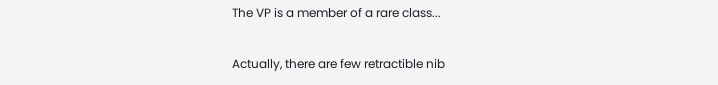The VP is a member of a rare class...

Actually, there are few retractible nib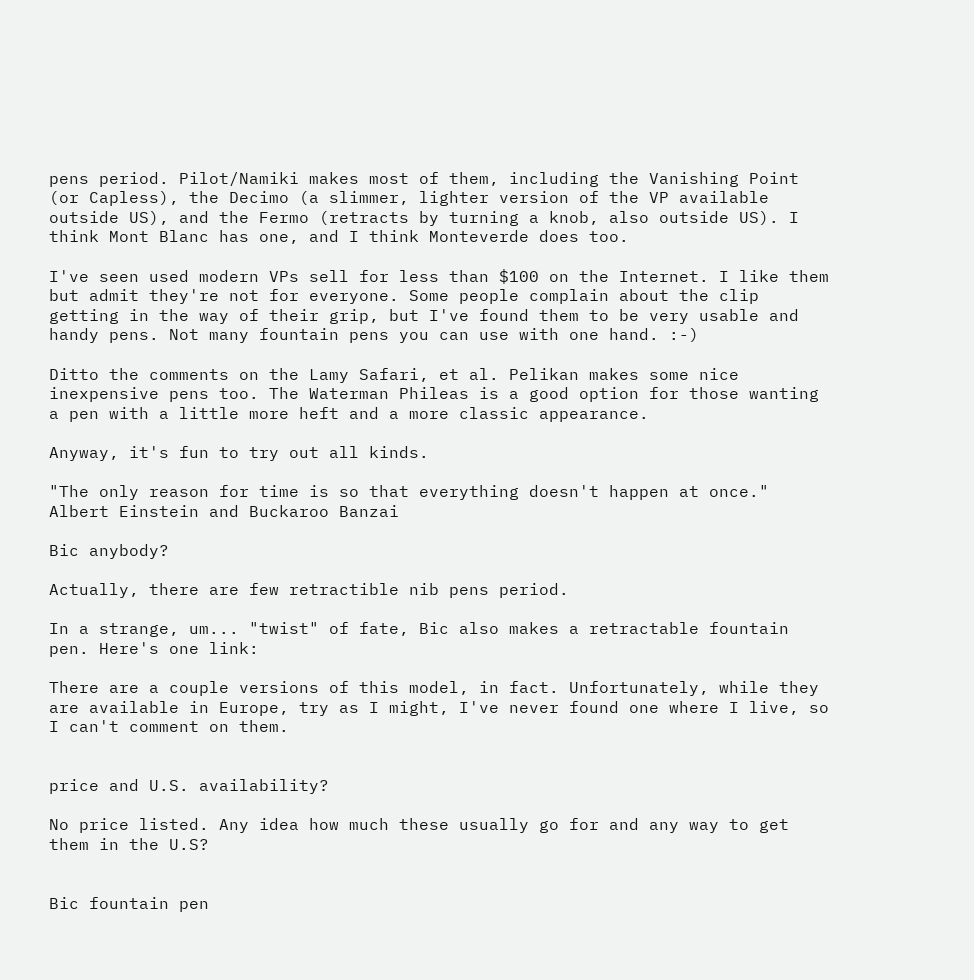pens period. Pilot/Namiki makes most of them, including the Vanishing Point (or Capless), the Decimo (a slimmer, lighter version of the VP available outside US), and the Fermo (retracts by turning a knob, also outside US). I think Mont Blanc has one, and I think Monteverde does too.

I've seen used modern VPs sell for less than $100 on the Internet. I like them but admit they're not for everyone. Some people complain about the clip getting in the way of their grip, but I've found them to be very usable and handy pens. Not many fountain pens you can use with one hand. :-)

Ditto the comments on the Lamy Safari, et al. Pelikan makes some nice inexpensive pens too. The Waterman Phileas is a good option for those wanting a pen with a little more heft and a more classic appearance.

Anyway, it's fun to try out all kinds.

"The only reason for time is so that everything doesn't happen at once." Albert Einstein and Buckaroo Banzai

Bic anybody?

Actually, there are few retractible nib pens period.

In a strange, um... "twist" of fate, Bic also makes a retractable fountain pen. Here's one link:

There are a couple versions of this model, in fact. Unfortunately, while they are available in Europe, try as I might, I've never found one where I live, so I can't comment on them.


price and U.S. availability?

No price listed. Any idea how much these usually go for and any way to get them in the U.S?


Bic fountain pen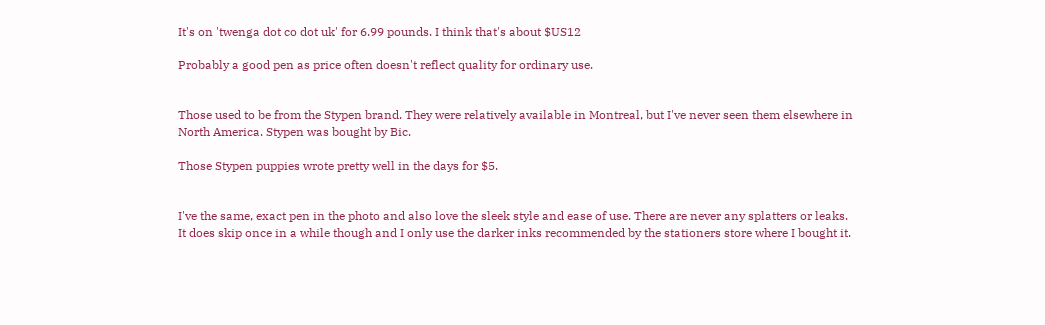It's on 'twenga dot co dot uk' for 6.99 pounds. I think that's about $US12

Probably a good pen as price often doesn't reflect quality for ordinary use.


Those used to be from the Stypen brand. They were relatively available in Montreal, but I've never seen them elsewhere in North America. Stypen was bought by Bic.

Those Stypen puppies wrote pretty well in the days for $5.


I've the same, exact pen in the photo and also love the sleek style and ease of use. There are never any splatters or leaks. It does skip once in a while though and I only use the darker inks recommended by the stationers store where I bought it.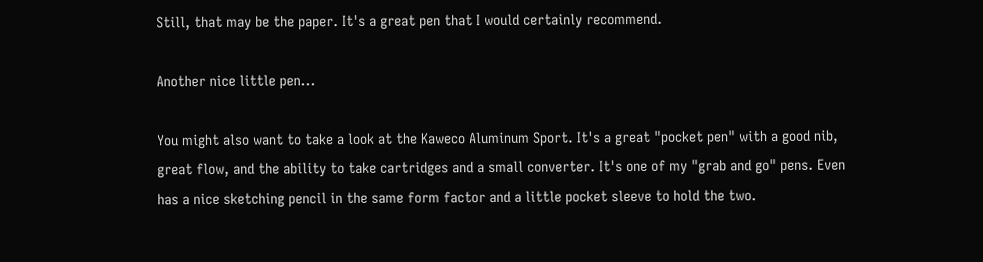Still, that may be the paper. It's a great pen that I would certainly recommend.

Another nice little pen...

You might also want to take a look at the Kaweco Aluminum Sport. It's a great "pocket pen" with a good nib, great flow, and the ability to take cartridges and a small converter. It's one of my "grab and go" pens. Even has a nice sketching pencil in the same form factor and a little pocket sleeve to hold the two.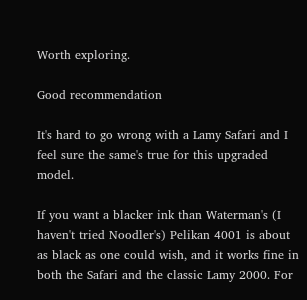Worth exploring.

Good recommendation

It's hard to go wrong with a Lamy Safari and I feel sure the same's true for this upgraded model.

If you want a blacker ink than Waterman's (I haven't tried Noodler's) Pelikan 4001 is about as black as one could wish, and it works fine in both the Safari and the classic Lamy 2000. For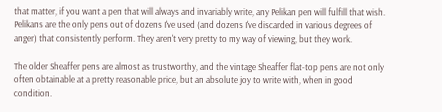that matter, if you want a pen that will always and invariably write, any Pelikan pen will fulfill that wish. Pelikans are the only pens out of dozens I've used (and dozens I've discarded in various degrees of anger) that consistently perform. They aren't very pretty to my way of viewing, but they work.

The older Sheaffer pens are almost as trustworthy, and the vintage Sheaffer flat-top pens are not only often obtainable at a pretty reasonable price, but an absolute joy to write with, when in good condition.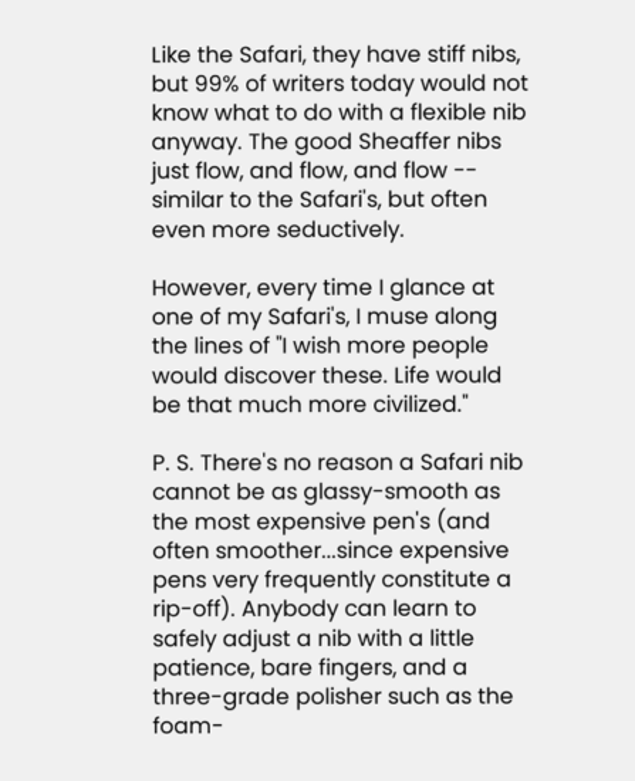Like the Safari, they have stiff nibs, but 99% of writers today would not know what to do with a flexible nib anyway. The good Sheaffer nibs just flow, and flow, and flow -- similar to the Safari's, but often even more seductively.

However, every time I glance at one of my Safari's, I muse along the lines of "I wish more people would discover these. Life would be that much more civilized."

P. S. There's no reason a Safari nib cannot be as glassy-smooth as the most expensive pen's (and often smoother...since expensive pens very frequently constitute a rip-off). Anybody can learn to safely adjust a nib with a little patience, bare fingers, and a three-grade polisher such as the foam-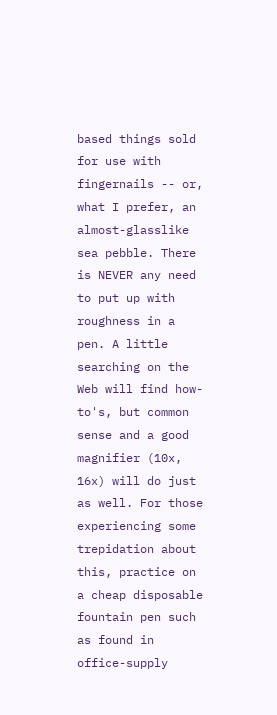based things sold for use with fingernails -- or, what I prefer, an almost-glasslike sea pebble. There is NEVER any need to put up with roughness in a pen. A little searching on the Web will find how-to's, but common sense and a good magnifier (10x, 16x) will do just as well. For those experiencing some trepidation about this, practice on a cheap disposable fountain pen such as found in office-supply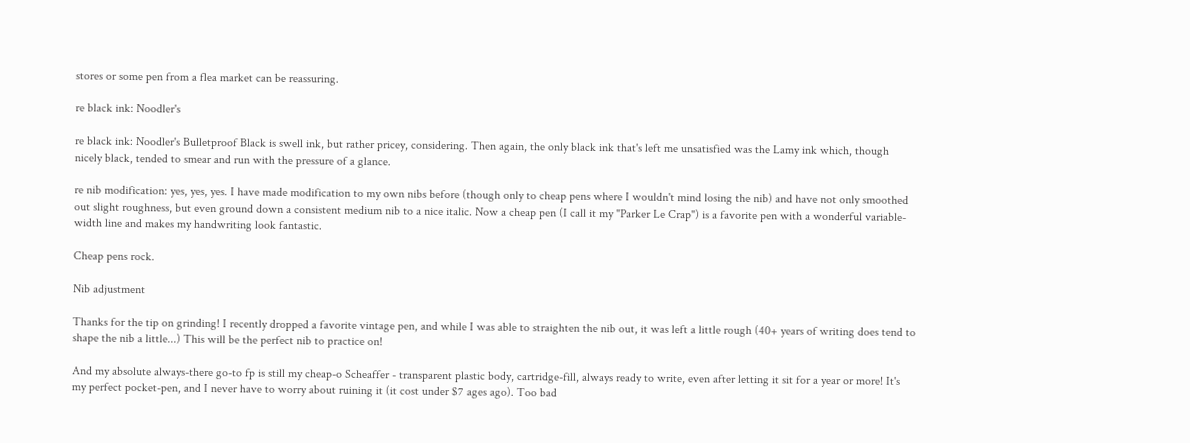stores or some pen from a flea market can be reassuring.

re black ink: Noodler's

re black ink: Noodler's Bulletproof Black is swell ink, but rather pricey, considering. Then again, the only black ink that's left me unsatisfied was the Lamy ink which, though nicely black, tended to smear and run with the pressure of a glance.

re nib modification: yes, yes, yes. I have made modification to my own nibs before (though only to cheap pens where I wouldn't mind losing the nib) and have not only smoothed out slight roughness, but even ground down a consistent medium nib to a nice italic. Now a cheap pen (I call it my "Parker Le Crap") is a favorite pen with a wonderful variable-width line and makes my handwriting look fantastic.

Cheap pens rock.

Nib adjustment

Thanks for the tip on grinding! I recently dropped a favorite vintage pen, and while I was able to straighten the nib out, it was left a little rough (40+ years of writing does tend to shape the nib a little...) This will be the perfect nib to practice on!

And my absolute always-there go-to fp is still my cheap-o Scheaffer - transparent plastic body, cartridge-fill, always ready to write, even after letting it sit for a year or more! It's my perfect pocket-pen, and I never have to worry about ruining it (it cost under $7 ages ago). Too bad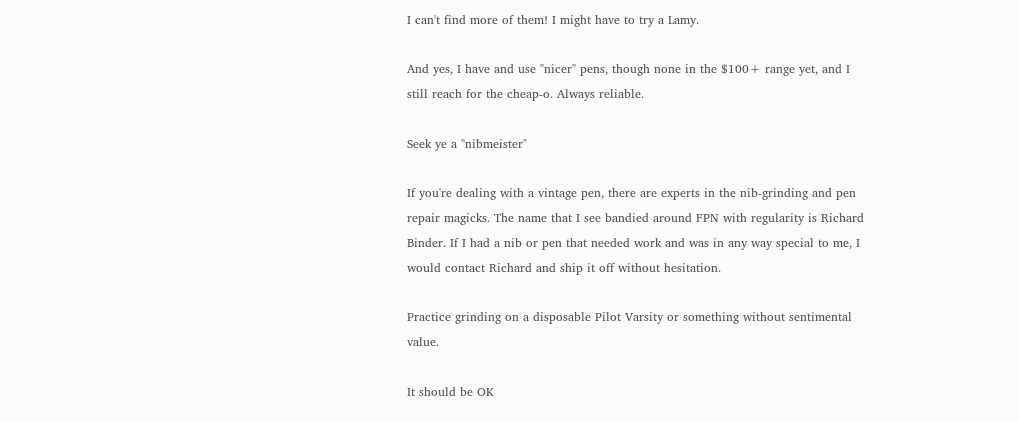I can't find more of them! I might have to try a Lamy.

And yes, I have and use "nicer" pens, though none in the $100+ range yet, and I still reach for the cheap-o. Always reliable.

Seek ye a "nibmeister"

If you're dealing with a vintage pen, there are experts in the nib-grinding and pen repair magicks. The name that I see bandied around FPN with regularity is Richard Binder. If I had a nib or pen that needed work and was in any way special to me, I would contact Richard and ship it off without hesitation.

Practice grinding on a disposable Pilot Varsity or something without sentimental value.

It should be OK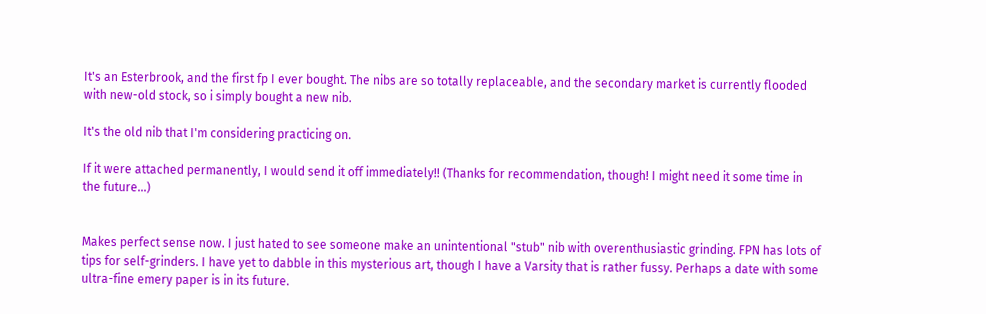It's an Esterbrook, and the first fp I ever bought. The nibs are so totally replaceable, and the secondary market is currently flooded with new-old stock, so i simply bought a new nib.

It's the old nib that I'm considering practicing on.

If it were attached permanently, I would send it off immediately!! (Thanks for recommendation, though! I might need it some time in the future...)


Makes perfect sense now. I just hated to see someone make an unintentional "stub" nib with overenthusiastic grinding. FPN has lots of tips for self-grinders. I have yet to dabble in this mysterious art, though I have a Varsity that is rather fussy. Perhaps a date with some ultra-fine emery paper is in its future.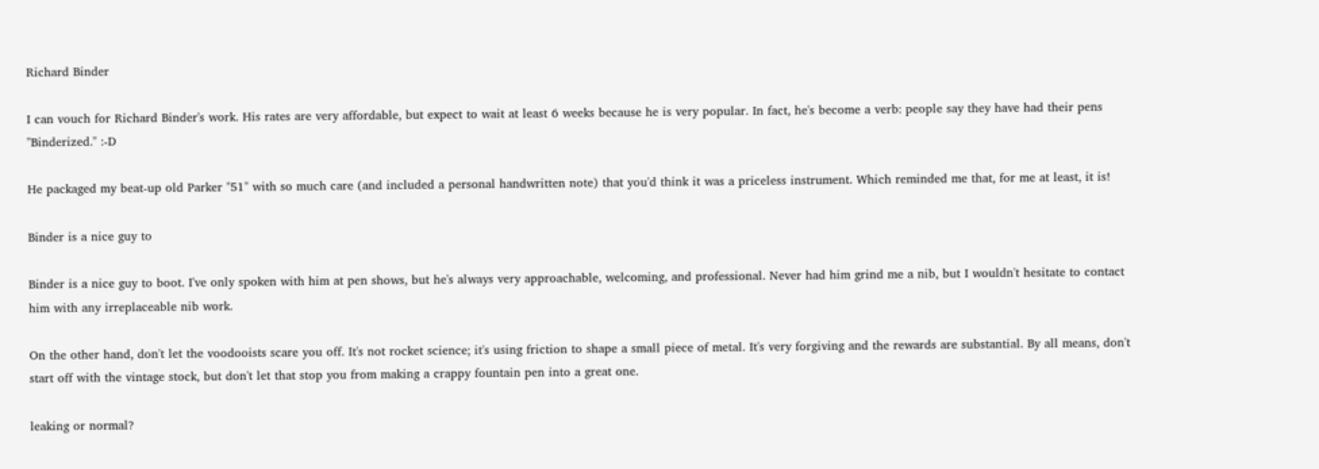Richard Binder

I can vouch for Richard Binder's work. His rates are very affordable, but expect to wait at least 6 weeks because he is very popular. In fact, he's become a verb: people say they have had their pens "Binderized." :-D

He packaged my beat-up old Parker "51" with so much care (and included a personal handwritten note) that you'd think it was a priceless instrument. Which reminded me that, for me at least, it is!

Binder is a nice guy to

Binder is a nice guy to boot. I've only spoken with him at pen shows, but he's always very approachable, welcoming, and professional. Never had him grind me a nib, but I wouldn't hesitate to contact him with any irreplaceable nib work.

On the other hand, don't let the voodooists scare you off. It's not rocket science; it's using friction to shape a small piece of metal. It's very forgiving and the rewards are substantial. By all means, don't start off with the vintage stock, but don't let that stop you from making a crappy fountain pen into a great one.

leaking or normal?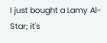I just bought a Lamy Al-Star; it's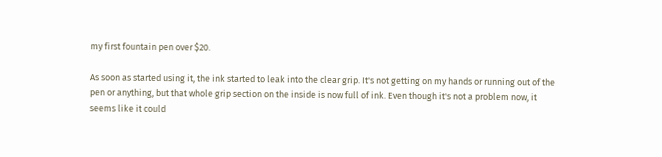my first fountain pen over $20.

As soon as started using it, the ink started to leak into the clear grip. It's not getting on my hands or running out of the pen or anything, but that whole grip section on the inside is now full of ink. Even though it's not a problem now, it seems like it could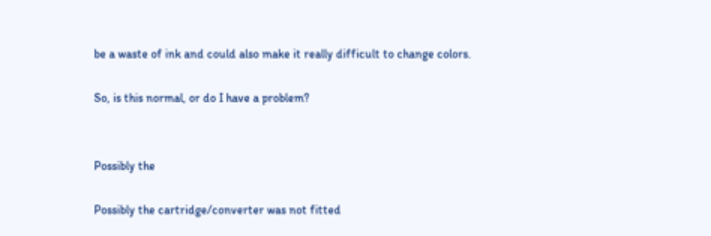be a waste of ink and could also make it really difficult to change colors.

So, is this normal, or do I have a problem?


Possibly the

Possibly the cartridge/converter was not fitted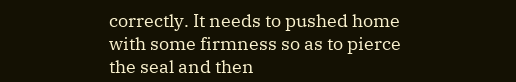correctly. It needs to pushed home with some firmness so as to pierce the seal and then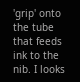'grip' onto the tube that feeds ink to the nib. I looks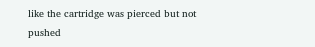like the cartridge was pierced but not pushed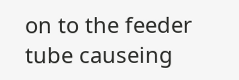on to the feeder tube causeing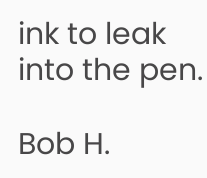ink to leak into the pen.

Bob H.